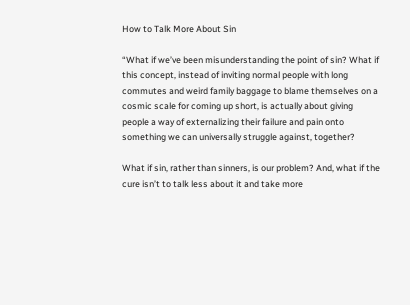How to Talk More About Sin

“What if we’ve been misunderstanding the point of sin? What if this concept, instead of inviting normal people with long commutes and weird family baggage to blame themselves on a cosmic scale for coming up short, is actually about giving people a way of externalizing their failure and pain onto something we can universally struggle against, together?

What if sin, rather than sinners, is our problem? And, what if the cure isn’t to talk less about it and take more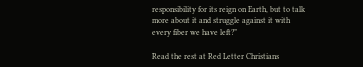responsibility for its reign on Earth, but to talk more about it and struggle against it with every fiber we have left?”

Read the rest at Red Letter Christians